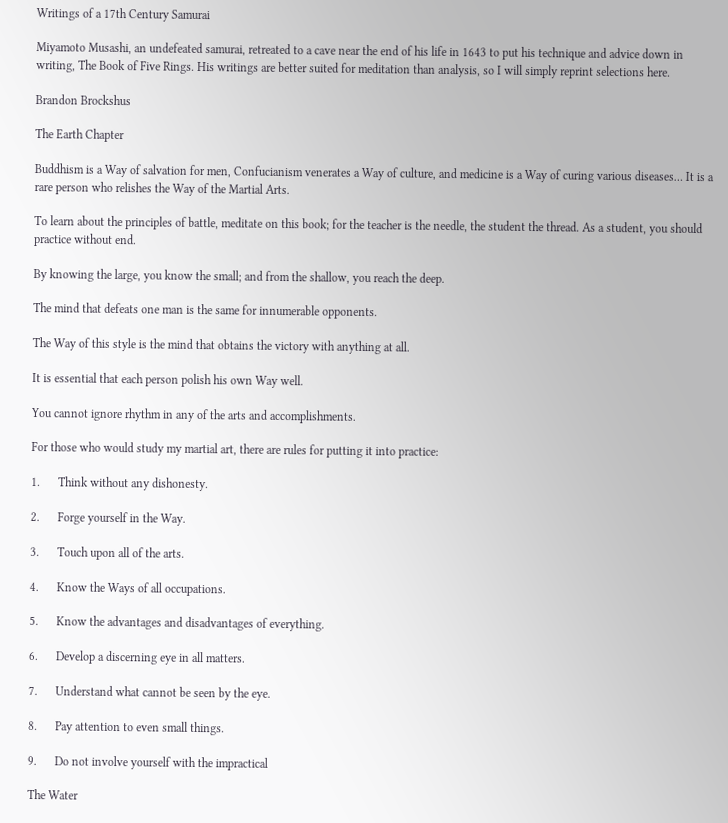Writings of a 17th Century Samurai

Miyamoto Musashi, an undefeated samurai, retreated to a cave near the end of his life in 1643 to put his technique and advice down in writing, The Book of Five Rings. His writings are better suited for meditation than analysis, so I will simply reprint selections here.

Brandon Brockshus

The Earth Chapter

Buddhism is a Way of salvation for men, Confucianism venerates a Way of culture, and medicine is a Way of curing various diseases… It is a rare person who relishes the Way of the Martial Arts.

To learn about the principles of battle, meditate on this book; for the teacher is the needle, the student the thread. As a student, you should practice without end.

By knowing the large, you know the small; and from the shallow, you reach the deep.

The mind that defeats one man is the same for innumerable opponents.

The Way of this style is the mind that obtains the victory with anything at all.

It is essential that each person polish his own Way well.

You cannot ignore rhythm in any of the arts and accomplishments.

For those who would study my martial art, there are rules for putting it into practice:

1.      Think without any dishonesty.

2.      Forge yourself in the Way.

3.      Touch upon all of the arts.

4.      Know the Ways of all occupations.

5.      Know the advantages and disadvantages of everything.

6.      Develop a discerning eye in all matters.

7.      Understand what cannot be seen by the eye.

8.      Pay attention to even small things.

9.      Do not involve yourself with the impractical

The Water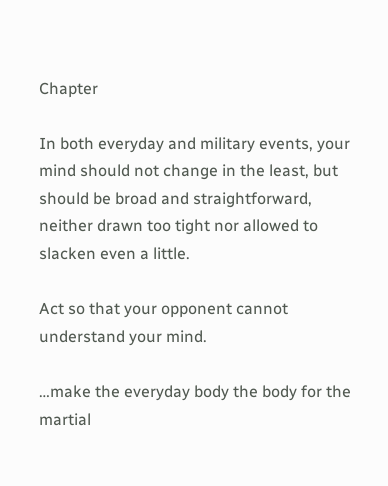Chapter

In both everyday and military events, your mind should not change in the least, but should be broad and straightforward, neither drawn too tight nor allowed to slacken even a little.

Act so that your opponent cannot understand your mind.

…make the everyday body the body for the martial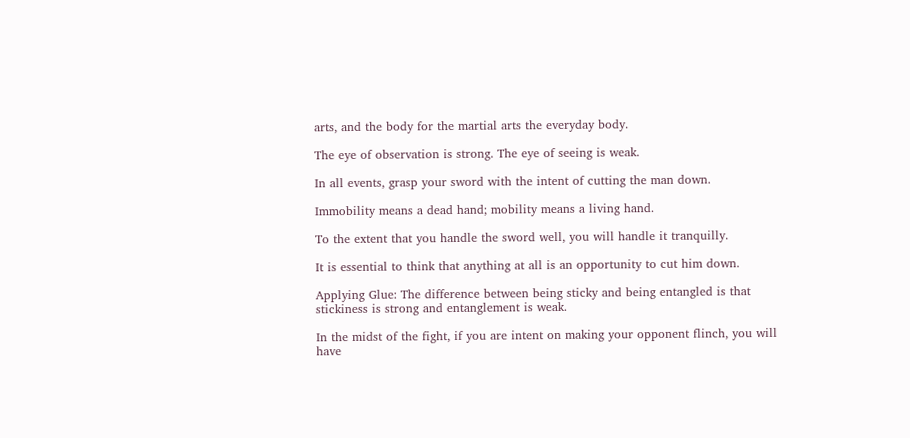arts, and the body for the martial arts the everyday body.

The eye of observation is strong. The eye of seeing is weak.

In all events, grasp your sword with the intent of cutting the man down.

Immobility means a dead hand; mobility means a living hand.

To the extent that you handle the sword well, you will handle it tranquilly.

It is essential to think that anything at all is an opportunity to cut him down.

Applying Glue: The difference between being sticky and being entangled is that stickiness is strong and entanglement is weak.

In the midst of the fight, if you are intent on making your opponent flinch, you will have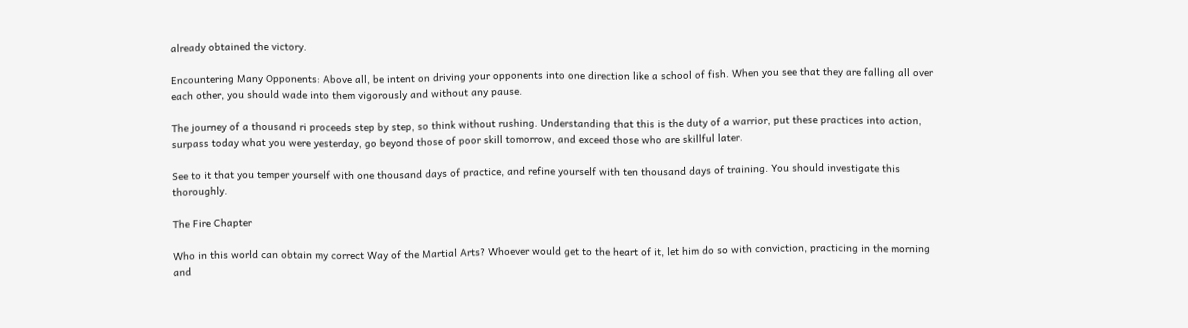already obtained the victory.

Encountering Many Opponents: Above all, be intent on driving your opponents into one direction like a school of fish. When you see that they are falling all over each other, you should wade into them vigorously and without any pause.

The journey of a thousand ri proceeds step by step, so think without rushing. Understanding that this is the duty of a warrior, put these practices into action, surpass today what you were yesterday, go beyond those of poor skill tomorrow, and exceed those who are skillful later.

See to it that you temper yourself with one thousand days of practice, and refine yourself with ten thousand days of training. You should investigate this thoroughly.

The Fire Chapter

Who in this world can obtain my correct Way of the Martial Arts? Whoever would get to the heart of it, let him do so with conviction, practicing in the morning and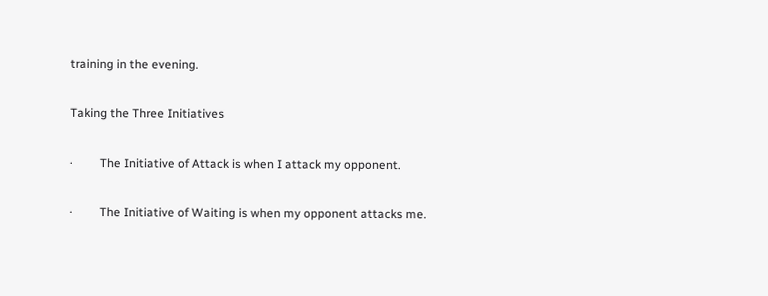training in the evening.

Taking the Three Initiatives

·         The Initiative of Attack is when I attack my opponent.

·         The Initiative of Waiting is when my opponent attacks me.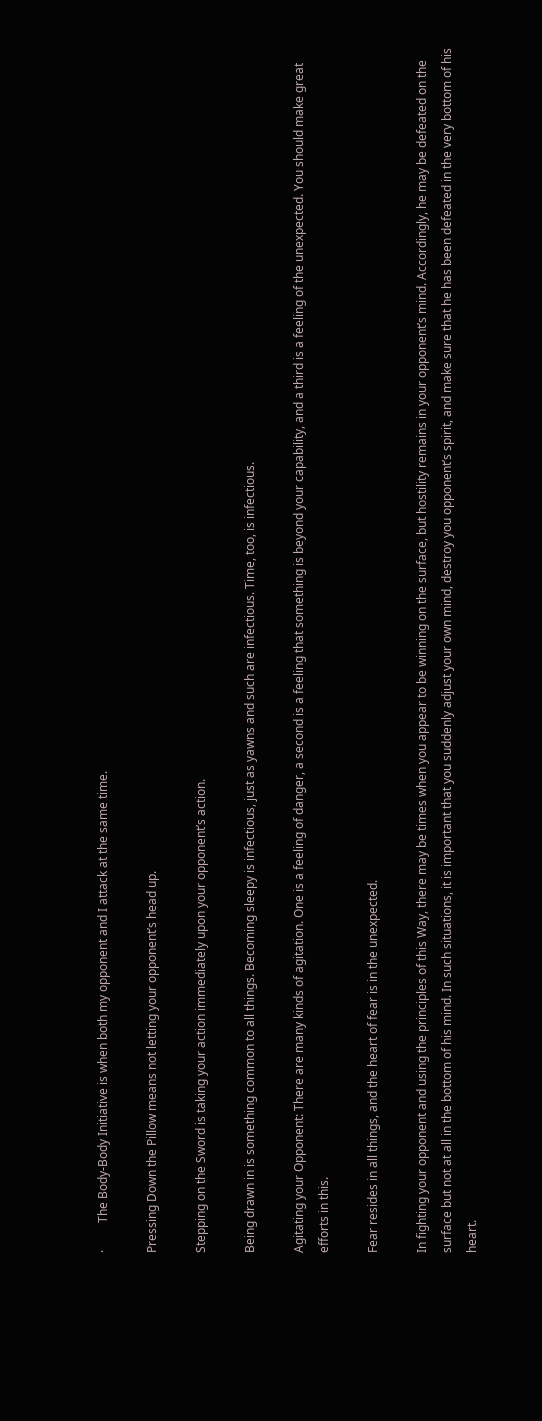·         The Body-Body Initiative is when both my opponent and I attack at the same time.

Pressing Down the Pillow means not letting your opponent’s head up.

Stepping on the Sword is taking your action immediately upon your opponent’s action.

Being drawn in is something common to all things. Becoming sleepy is infectious, just as yawns and such are infectious. Time, too, is infectious.

Agitating your Opponent: There are many kinds of agitation. One is a feeling of danger, a second is a feeling that something is beyond your capability, and a third is a feeling of the unexpected. You should make great efforts in this.

Fear resides in all things, and the heart of fear is in the unexpected.

In fighting your opponent and using the principles of this Way, there may be times when you appear to be winning on the surface, but hostility remains in your opponent’s mind. Accordingly, he may be defeated on the surface but not at all in the bottom of his mind. In such situations, it is important that you suddenly adjust your own mind, destroy you opponent’s spirit, and make sure that he has been defeated in the very bottom of his heart.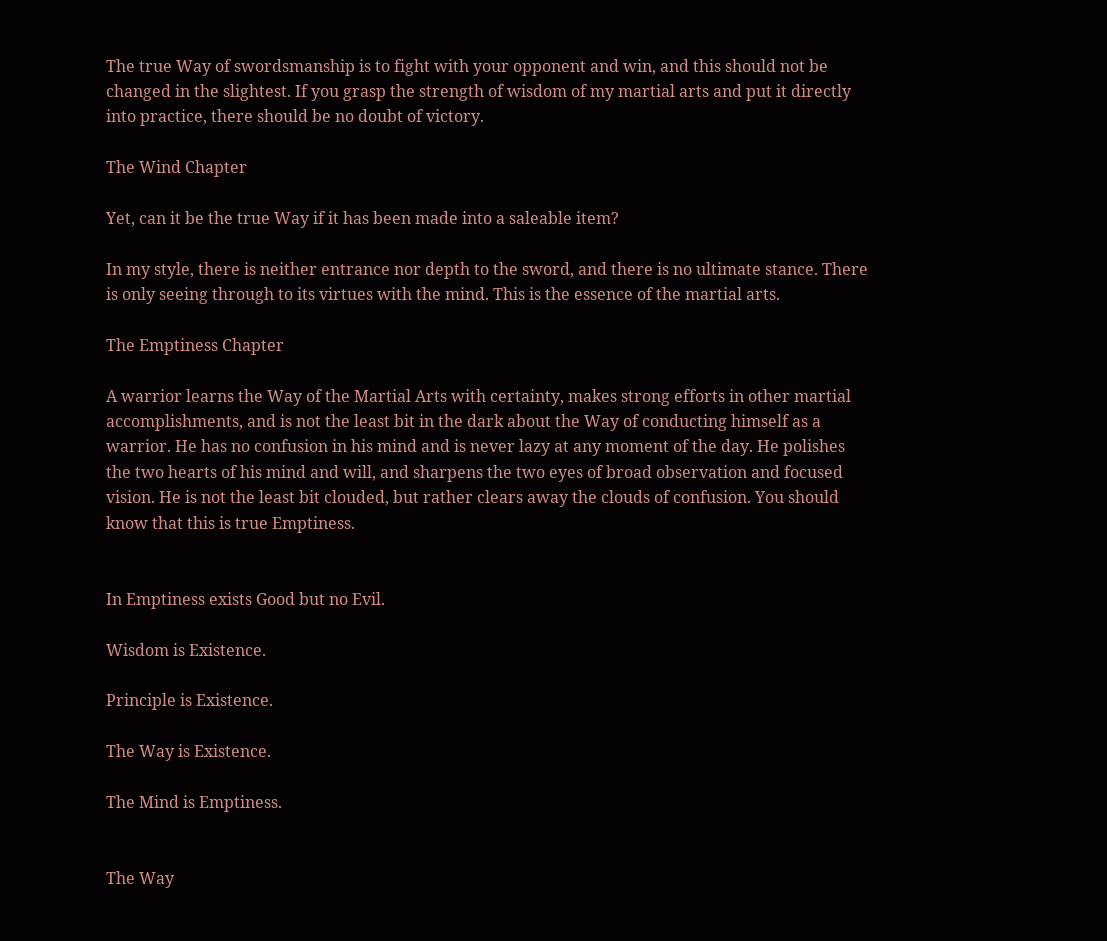The true Way of swordsmanship is to fight with your opponent and win, and this should not be changed in the slightest. If you grasp the strength of wisdom of my martial arts and put it directly into practice, there should be no doubt of victory.

The Wind Chapter

Yet, can it be the true Way if it has been made into a saleable item?

In my style, there is neither entrance nor depth to the sword, and there is no ultimate stance. There is only seeing through to its virtues with the mind. This is the essence of the martial arts.

The Emptiness Chapter

A warrior learns the Way of the Martial Arts with certainty, makes strong efforts in other martial accomplishments, and is not the least bit in the dark about the Way of conducting himself as a warrior. He has no confusion in his mind and is never lazy at any moment of the day. He polishes the two hearts of his mind and will, and sharpens the two eyes of broad observation and focused vision. He is not the least bit clouded, but rather clears away the clouds of confusion. You should know that this is true Emptiness.


In Emptiness exists Good but no Evil.

Wisdom is Existence.

Principle is Existence.

The Way is Existence.

The Mind is Emptiness.


The Way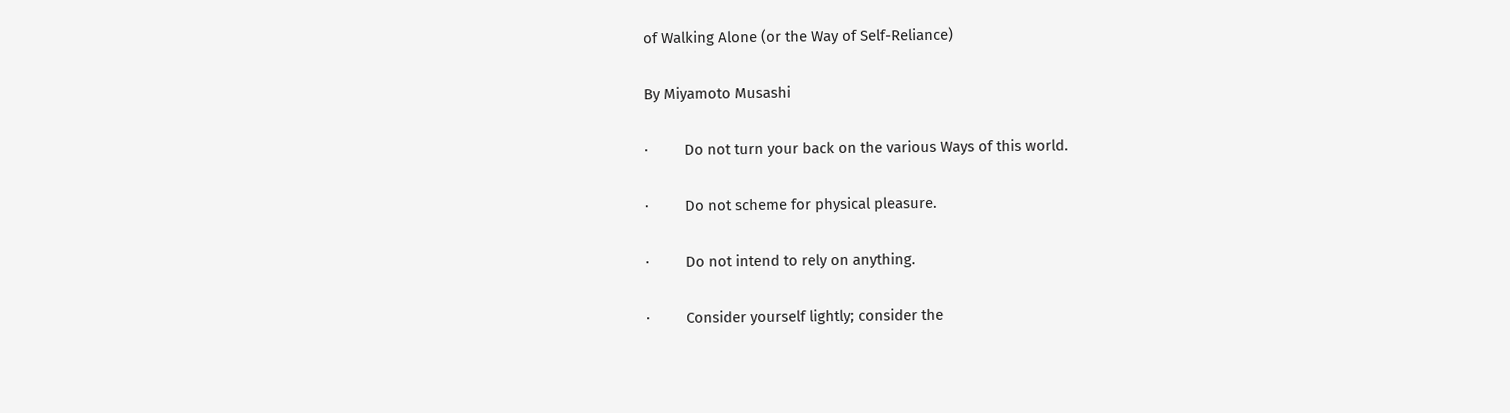of Walking Alone (or the Way of Self-Reliance)

By Miyamoto Musashi

·         Do not turn your back on the various Ways of this world.

·         Do not scheme for physical pleasure.

·         Do not intend to rely on anything.

·         Consider yourself lightly; consider the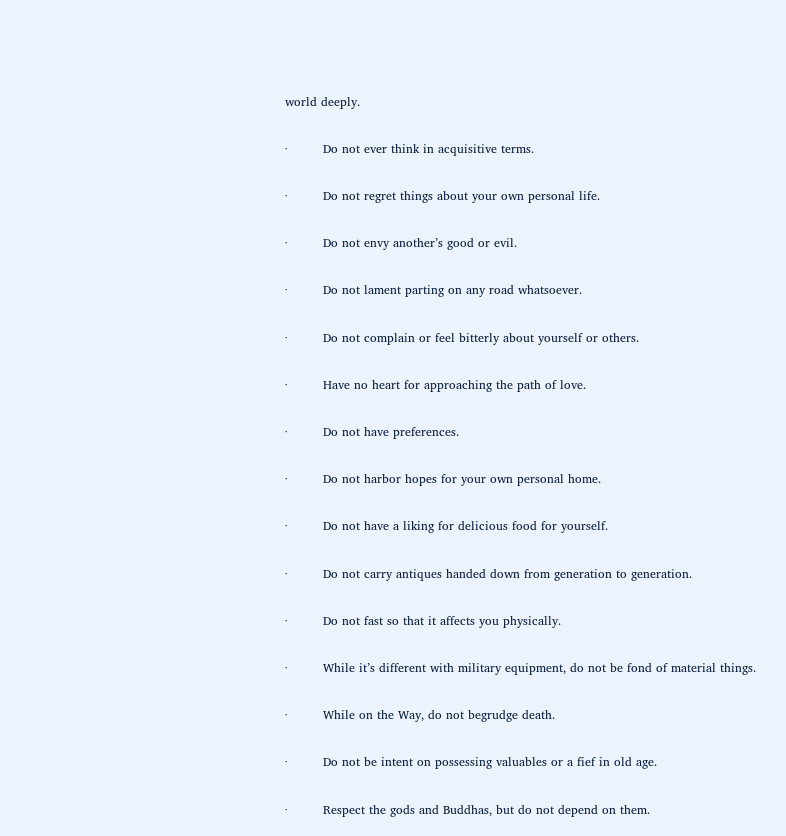world deeply.

·         Do not ever think in acquisitive terms.

·         Do not regret things about your own personal life.

·         Do not envy another’s good or evil.

·         Do not lament parting on any road whatsoever.

·         Do not complain or feel bitterly about yourself or others.

·         Have no heart for approaching the path of love.

·         Do not have preferences.

·         Do not harbor hopes for your own personal home.

·         Do not have a liking for delicious food for yourself.

·         Do not carry antiques handed down from generation to generation.

·         Do not fast so that it affects you physically.

·         While it’s different with military equipment, do not be fond of material things.

·         While on the Way, do not begrudge death.

·         Do not be intent on possessing valuables or a fief in old age.

·         Respect the gods and Buddhas, but do not depend on them.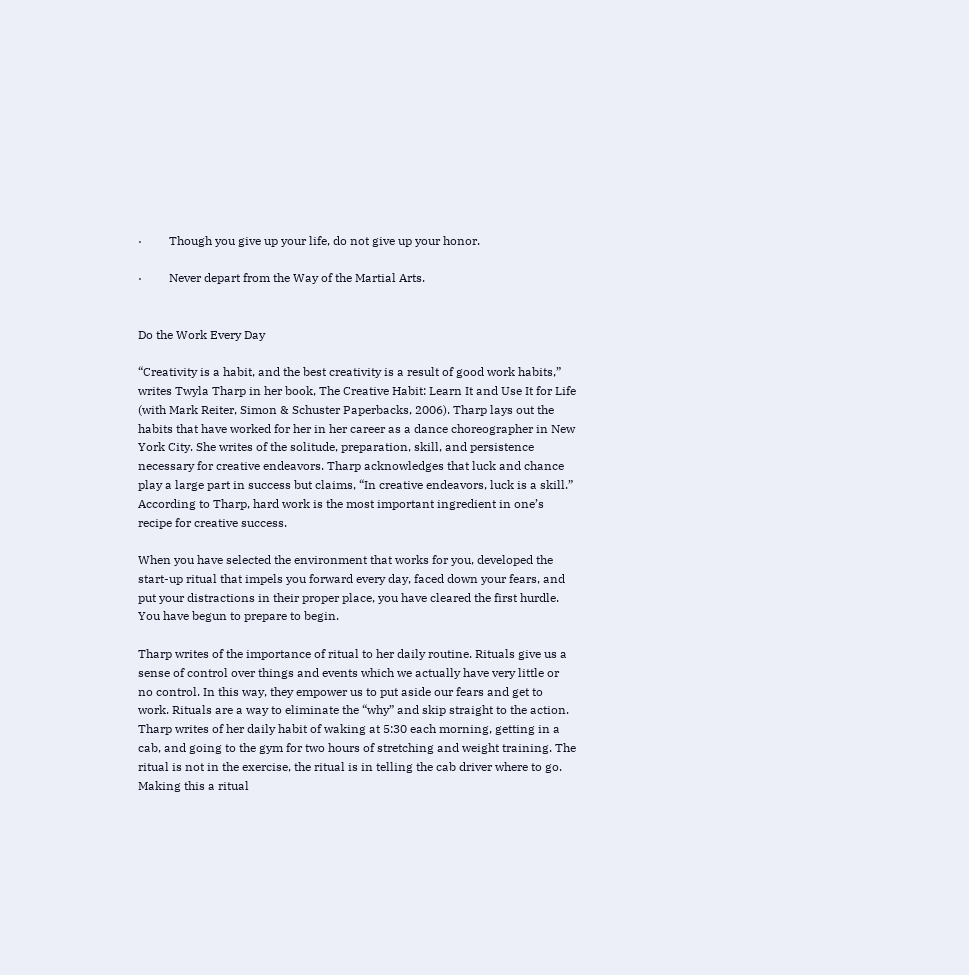·         Though you give up your life, do not give up your honor.

·         Never depart from the Way of the Martial Arts.


Do the Work Every Day

“Creativity is a habit, and the best creativity is a result of good work habits,” writes Twyla Tharp in her book, The Creative Habit: Learn It and Use It for Life (with Mark Reiter, Simon & Schuster Paperbacks, 2006). Tharp lays out the habits that have worked for her in her career as a dance choreographer in New York City. She writes of the solitude, preparation, skill, and persistence necessary for creative endeavors. Tharp acknowledges that luck and chance play a large part in success but claims, “In creative endeavors, luck is a skill.” According to Tharp, hard work is the most important ingredient in one’s recipe for creative success.

When you have selected the environment that works for you, developed the start-up ritual that impels you forward every day, faced down your fears, and put your distractions in their proper place, you have cleared the first hurdle. You have begun to prepare to begin.

Tharp writes of the importance of ritual to her daily routine. Rituals give us a sense of control over things and events which we actually have very little or no control. In this way, they empower us to put aside our fears and get to work. Rituals are a way to eliminate the “why” and skip straight to the action. Tharp writes of her daily habit of waking at 5:30 each morning, getting in a cab, and going to the gym for two hours of stretching and weight training. The ritual is not in the exercise, the ritual is in telling the cab driver where to go. Making this a ritual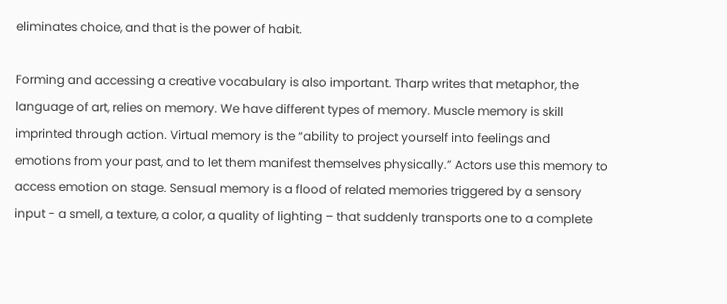eliminates choice, and that is the power of habit.

Forming and accessing a creative vocabulary is also important. Tharp writes that metaphor, the language of art, relies on memory. We have different types of memory. Muscle memory is skill imprinted through action. Virtual memory is the “ability to project yourself into feelings and emotions from your past, and to let them manifest themselves physically.” Actors use this memory to access emotion on stage. Sensual memory is a flood of related memories triggered by a sensory input - a smell, a texture, a color, a quality of lighting – that suddenly transports one to a complete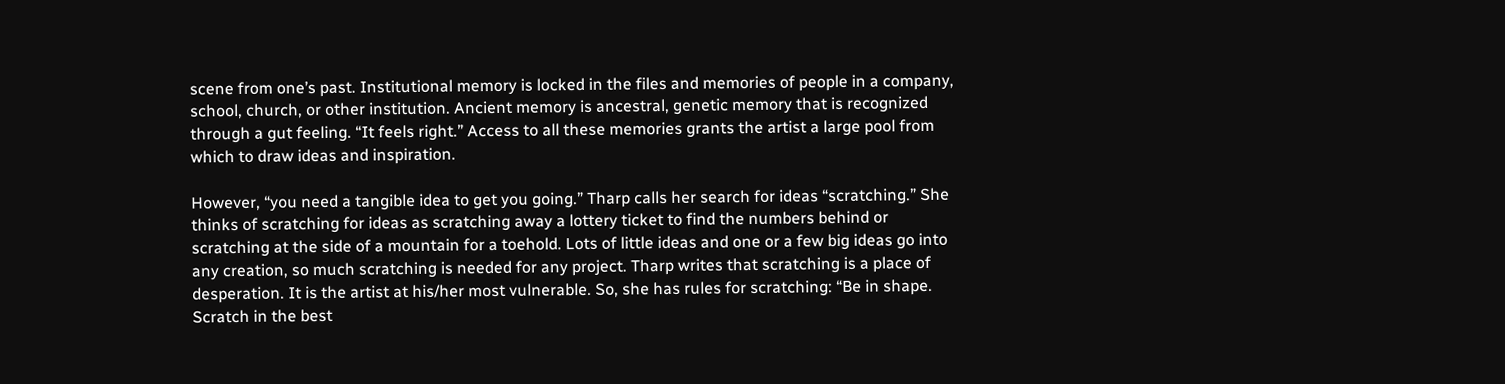scene from one’s past. Institutional memory is locked in the files and memories of people in a company, school, church, or other institution. Ancient memory is ancestral, genetic memory that is recognized through a gut feeling. “It feels right.” Access to all these memories grants the artist a large pool from which to draw ideas and inspiration.

However, “you need a tangible idea to get you going.” Tharp calls her search for ideas “scratching.” She thinks of scratching for ideas as scratching away a lottery ticket to find the numbers behind or scratching at the side of a mountain for a toehold. Lots of little ideas and one or a few big ideas go into any creation, so much scratching is needed for any project. Tharp writes that scratching is a place of desperation. It is the artist at his/her most vulnerable. So, she has rules for scratching: “Be in shape. Scratch in the best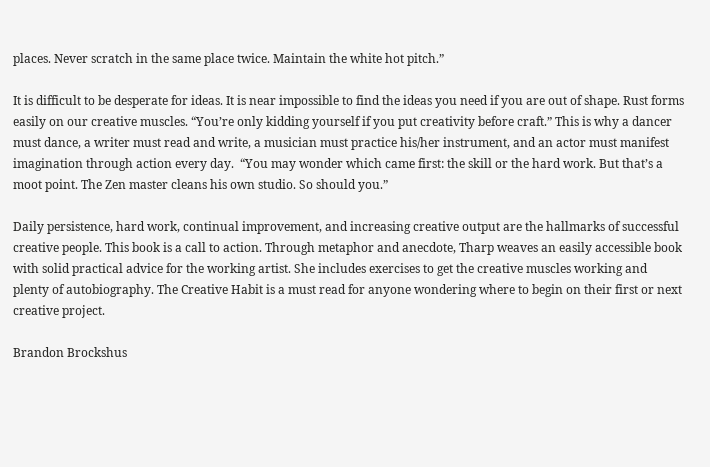places. Never scratch in the same place twice. Maintain the white hot pitch.”

It is difficult to be desperate for ideas. It is near impossible to find the ideas you need if you are out of shape. Rust forms easily on our creative muscles. “You’re only kidding yourself if you put creativity before craft.” This is why a dancer must dance, a writer must read and write, a musician must practice his/her instrument, and an actor must manifest imagination through action every day.  “You may wonder which came first: the skill or the hard work. But that’s a moot point. The Zen master cleans his own studio. So should you.”

Daily persistence, hard work, continual improvement, and increasing creative output are the hallmarks of successful creative people. This book is a call to action. Through metaphor and anecdote, Tharp weaves an easily accessible book with solid practical advice for the working artist. She includes exercises to get the creative muscles working and plenty of autobiography. The Creative Habit is a must read for anyone wondering where to begin on their first or next creative project.

Brandon Brockshus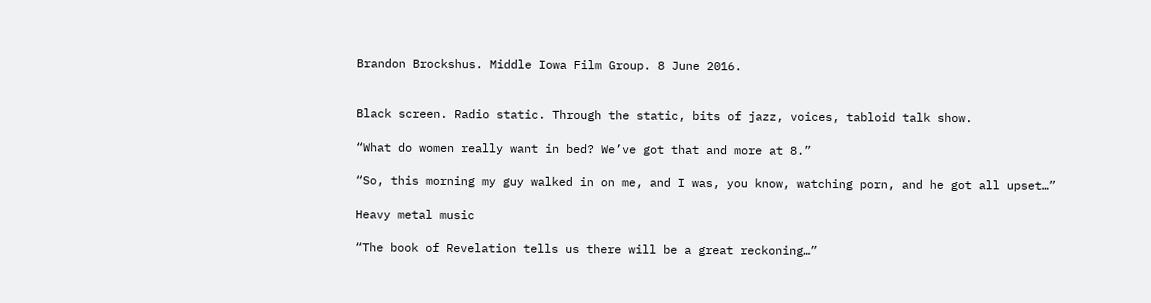Brandon Brockshus. Middle Iowa Film Group. 8 June 2016.


Black screen. Radio static. Through the static, bits of jazz, voices, tabloid talk show.

“What do women really want in bed? We’ve got that and more at 8.”

“So, this morning my guy walked in on me, and I was, you know, watching porn, and he got all upset…”

Heavy metal music

“The book of Revelation tells us there will be a great reckoning…”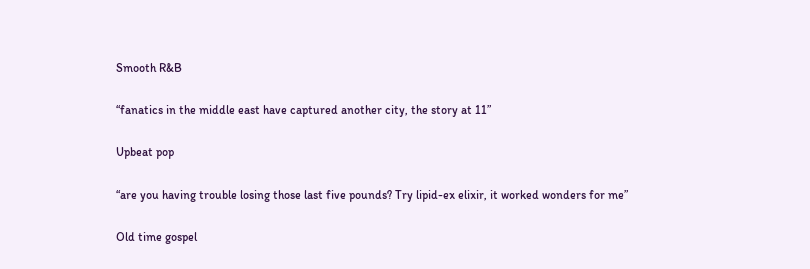Smooth R&B

“fanatics in the middle east have captured another city, the story at 11”

Upbeat pop

“are you having trouble losing those last five pounds? Try lipid-ex elixir, it worked wonders for me”

Old time gospel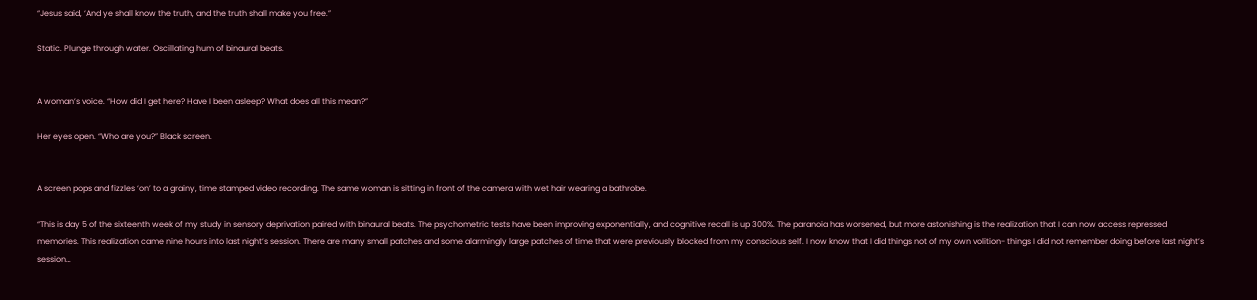“Jesus said, ‘And ye shall know the truth, and the truth shall make you free.”

Static. Plunge through water. Oscillating hum of binaural beats.


A woman’s voice. “How did I get here? Have I been asleep? What does all this mean?”

Her eyes open. “Who are you?” Black screen.


A screen pops and fizzles ‘on’ to a grainy, time stamped video recording. The same woman is sitting in front of the camera with wet hair wearing a bathrobe.

“This is day 5 of the sixteenth week of my study in sensory deprivation paired with binaural beats. The psychometric tests have been improving exponentially, and cognitive recall is up 300%. The paranoia has worsened, but more astonishing is the realization that I can now access repressed memories. This realization came nine hours into last night’s session. There are many small patches and some alarmingly large patches of time that were previously blocked from my conscious self. I now know that I did things not of my own volition- things I did not remember doing before last night’s session…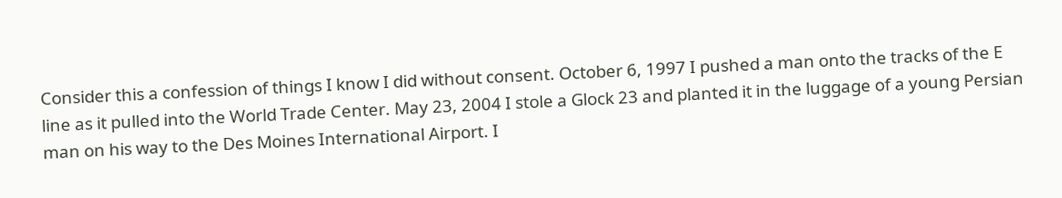Consider this a confession of things I know I did without consent. October 6, 1997 I pushed a man onto the tracks of the E line as it pulled into the World Trade Center. May 23, 2004 I stole a Glock 23 and planted it in the luggage of a young Persian man on his way to the Des Moines International Airport. I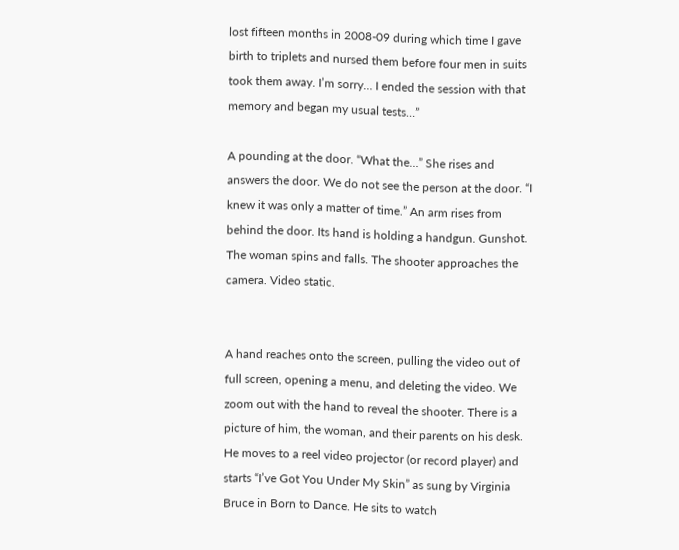lost fifteen months in 2008-09 during which time I gave birth to triplets and nursed them before four men in suits took them away. I’m sorry… I ended the session with that memory and began my usual tests…”

A pounding at the door. “What the…” She rises and answers the door. We do not see the person at the door. “I knew it was only a matter of time.” An arm rises from behind the door. Its hand is holding a handgun. Gunshot. The woman spins and falls. The shooter approaches the camera. Video static.


A hand reaches onto the screen, pulling the video out of full screen, opening a menu, and deleting the video. We zoom out with the hand to reveal the shooter. There is a picture of him, the woman, and their parents on his desk. He moves to a reel video projector (or record player) and starts “I’ve Got You Under My Skin” as sung by Virginia Bruce in Born to Dance. He sits to watch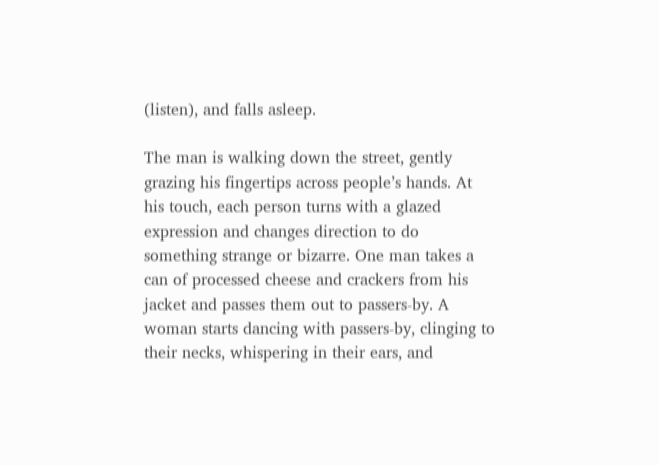(listen), and falls asleep.

The man is walking down the street, gently grazing his fingertips across people’s hands. At his touch, each person turns with a glazed expression and changes direction to do something strange or bizarre. One man takes a can of processed cheese and crackers from his jacket and passes them out to passers-by. A woman starts dancing with passers-by, clinging to their necks, whispering in their ears, and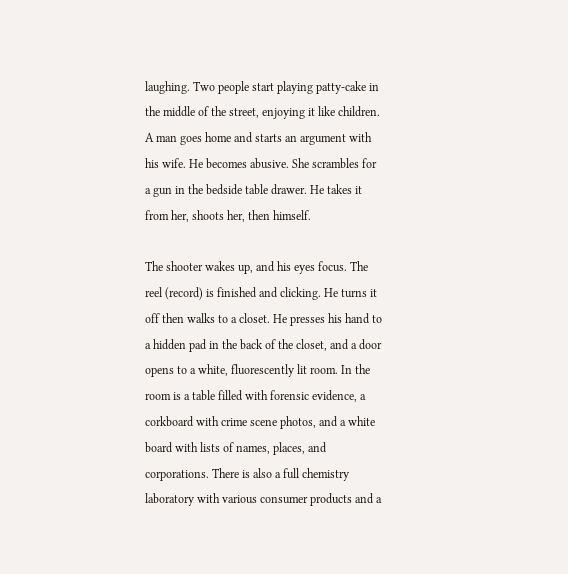laughing. Two people start playing patty-cake in the middle of the street, enjoying it like children. A man goes home and starts an argument with his wife. He becomes abusive. She scrambles for a gun in the bedside table drawer. He takes it from her, shoots her, then himself.

The shooter wakes up, and his eyes focus. The reel (record) is finished and clicking. He turns it off then walks to a closet. He presses his hand to a hidden pad in the back of the closet, and a door opens to a white, fluorescently lit room. In the room is a table filled with forensic evidence, a corkboard with crime scene photos, and a white board with lists of names, places, and corporations. There is also a full chemistry laboratory with various consumer products and a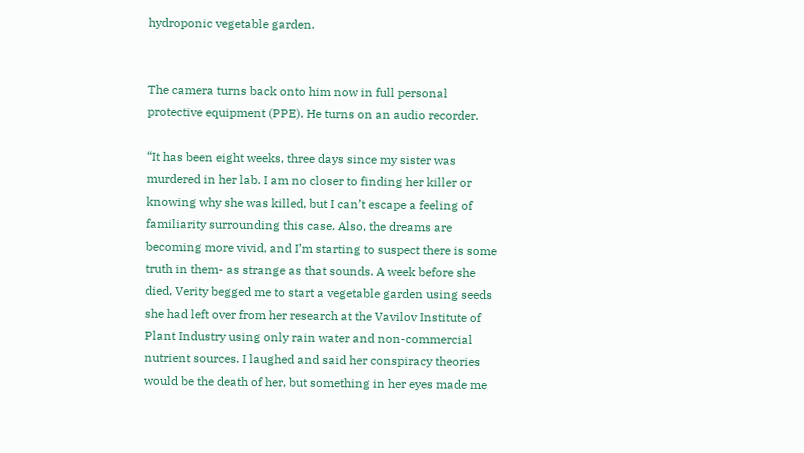hydroponic vegetable garden.


The camera turns back onto him now in full personal protective equipment (PPE). He turns on an audio recorder.

“It has been eight weeks, three days since my sister was murdered in her lab. I am no closer to finding her killer or knowing why she was killed, but I can’t escape a feeling of familiarity surrounding this case. Also, the dreams are becoming more vivid, and I’m starting to suspect there is some truth in them- as strange as that sounds. A week before she died, Verity begged me to start a vegetable garden using seeds she had left over from her research at the Vavilov Institute of Plant Industry using only rain water and non-commercial nutrient sources. I laughed and said her conspiracy theories would be the death of her, but something in her eyes made me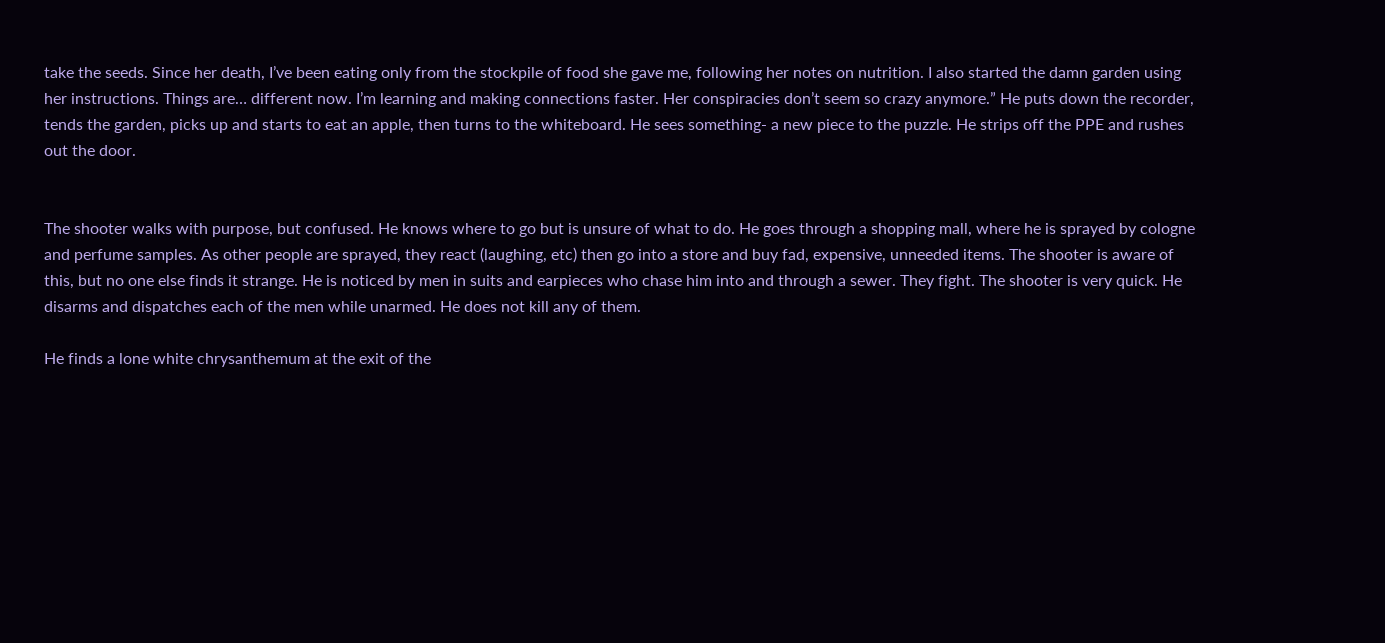take the seeds. Since her death, I’ve been eating only from the stockpile of food she gave me, following her notes on nutrition. I also started the damn garden using her instructions. Things are… different now. I’m learning and making connections faster. Her conspiracies don’t seem so crazy anymore.” He puts down the recorder, tends the garden, picks up and starts to eat an apple, then turns to the whiteboard. He sees something- a new piece to the puzzle. He strips off the PPE and rushes out the door.


The shooter walks with purpose, but confused. He knows where to go but is unsure of what to do. He goes through a shopping mall, where he is sprayed by cologne and perfume samples. As other people are sprayed, they react (laughing, etc) then go into a store and buy fad, expensive, unneeded items. The shooter is aware of this, but no one else finds it strange. He is noticed by men in suits and earpieces who chase him into and through a sewer. They fight. The shooter is very quick. He disarms and dispatches each of the men while unarmed. He does not kill any of them.

He finds a lone white chrysanthemum at the exit of the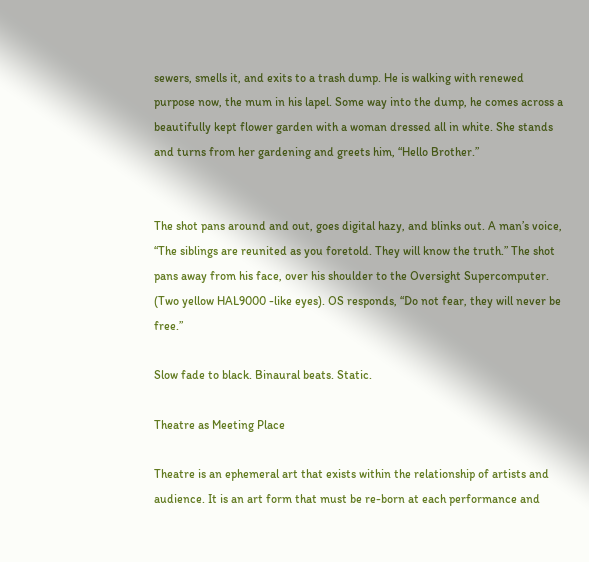sewers, smells it, and exits to a trash dump. He is walking with renewed purpose now, the mum in his lapel. Some way into the dump, he comes across a beautifully kept flower garden with a woman dressed all in white. She stands and turns from her gardening and greets him, “Hello Brother.”


The shot pans around and out, goes digital hazy, and blinks out. A man’s voice, “The siblings are reunited as you foretold. They will know the truth.” The shot pans away from his face, over his shoulder to the Oversight Supercomputer. (Two yellow HAL9000 -like eyes). OS responds, “Do not fear, they will never be free.”

Slow fade to black. Binaural beats. Static.

Theatre as Meeting Place

Theatre is an ephemeral art that exists within the relationship of artists and audience. It is an art form that must be re-born at each performance and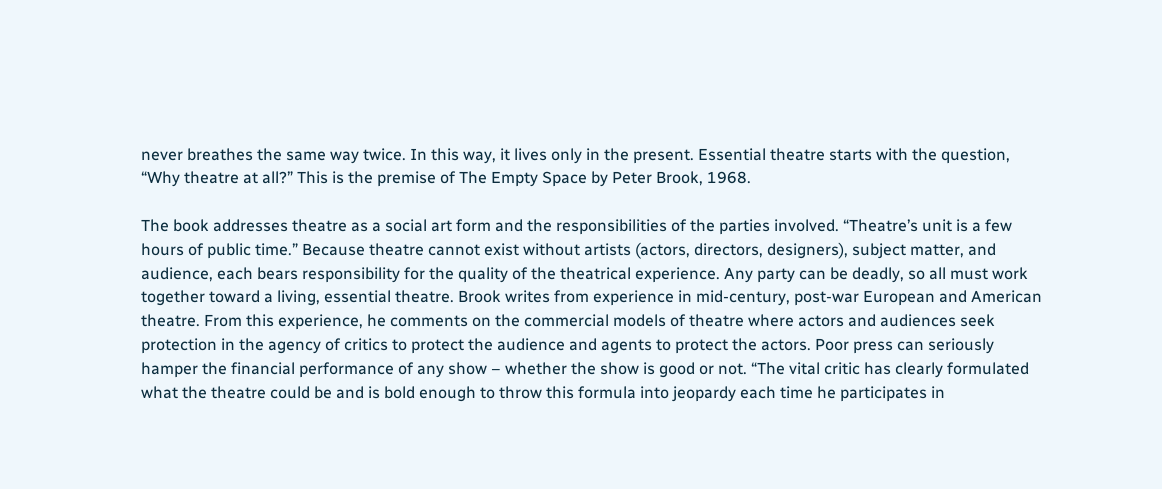never breathes the same way twice. In this way, it lives only in the present. Essential theatre starts with the question, “Why theatre at all?” This is the premise of The Empty Space by Peter Brook, 1968.

The book addresses theatre as a social art form and the responsibilities of the parties involved. “Theatre’s unit is a few hours of public time.” Because theatre cannot exist without artists (actors, directors, designers), subject matter, and audience, each bears responsibility for the quality of the theatrical experience. Any party can be deadly, so all must work together toward a living, essential theatre. Brook writes from experience in mid-century, post-war European and American theatre. From this experience, he comments on the commercial models of theatre where actors and audiences seek protection in the agency of critics to protect the audience and agents to protect the actors. Poor press can seriously hamper the financial performance of any show – whether the show is good or not. “The vital critic has clearly formulated what the theatre could be and is bold enough to throw this formula into jeopardy each time he participates in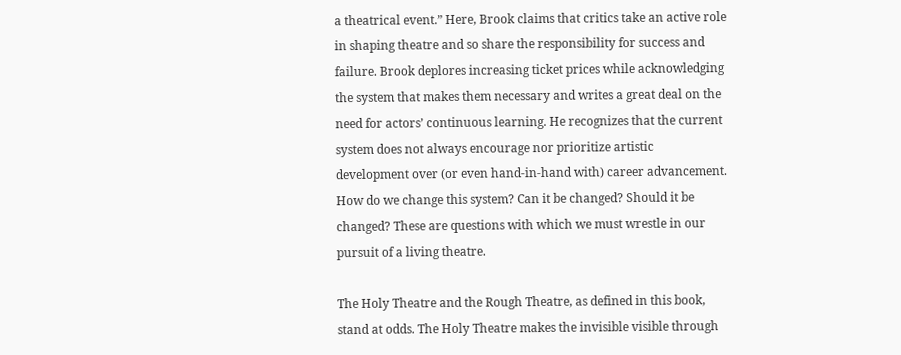a theatrical event.” Here, Brook claims that critics take an active role in shaping theatre and so share the responsibility for success and failure. Brook deplores increasing ticket prices while acknowledging the system that makes them necessary and writes a great deal on the need for actors’ continuous learning. He recognizes that the current system does not always encourage nor prioritize artistic development over (or even hand-in-hand with) career advancement. How do we change this system? Can it be changed? Should it be changed? These are questions with which we must wrestle in our pursuit of a living theatre.

The Holy Theatre and the Rough Theatre, as defined in this book, stand at odds. The Holy Theatre makes the invisible visible through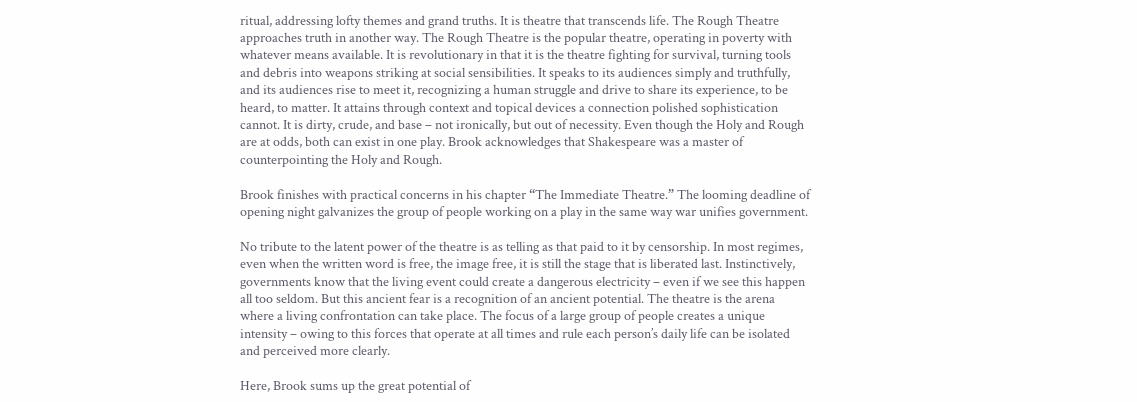ritual, addressing lofty themes and grand truths. It is theatre that transcends life. The Rough Theatre approaches truth in another way. The Rough Theatre is the popular theatre, operating in poverty with whatever means available. It is revolutionary in that it is the theatre fighting for survival, turning tools and debris into weapons striking at social sensibilities. It speaks to its audiences simply and truthfully, and its audiences rise to meet it, recognizing a human struggle and drive to share its experience, to be heard, to matter. It attains through context and topical devices a connection polished sophistication cannot. It is dirty, crude, and base – not ironically, but out of necessity. Even though the Holy and Rough are at odds, both can exist in one play. Brook acknowledges that Shakespeare was a master of counterpointing the Holy and Rough.

Brook finishes with practical concerns in his chapter “The Immediate Theatre.” The looming deadline of opening night galvanizes the group of people working on a play in the same way war unifies government.

No tribute to the latent power of the theatre is as telling as that paid to it by censorship. In most regimes, even when the written word is free, the image free, it is still the stage that is liberated last. Instinctively, governments know that the living event could create a dangerous electricity – even if we see this happen all too seldom. But this ancient fear is a recognition of an ancient potential. The theatre is the arena where a living confrontation can take place. The focus of a large group of people creates a unique intensity – owing to this forces that operate at all times and rule each person’s daily life can be isolated and perceived more clearly.

Here, Brook sums up the great potential of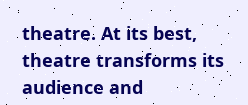theatre. At its best, theatre transforms its audience and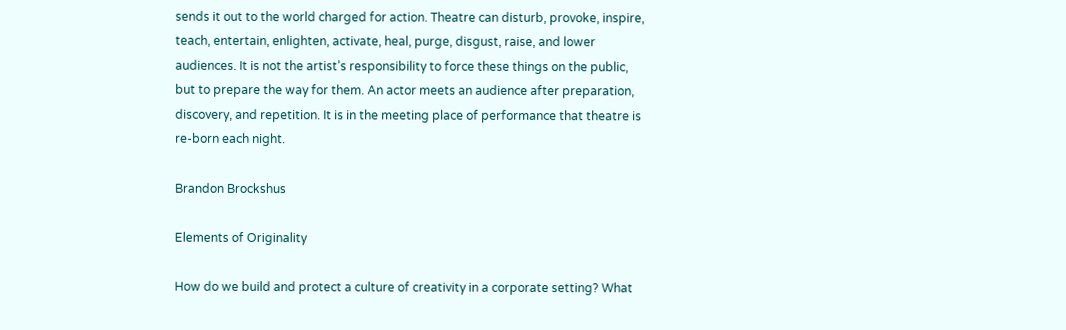sends it out to the world charged for action. Theatre can disturb, provoke, inspire, teach, entertain, enlighten, activate, heal, purge, disgust, raise, and lower audiences. It is not the artist’s responsibility to force these things on the public, but to prepare the way for them. An actor meets an audience after preparation, discovery, and repetition. It is in the meeting place of performance that theatre is re-born each night.

Brandon Brockshus

Elements of Originality

How do we build and protect a culture of creativity in a corporate setting? What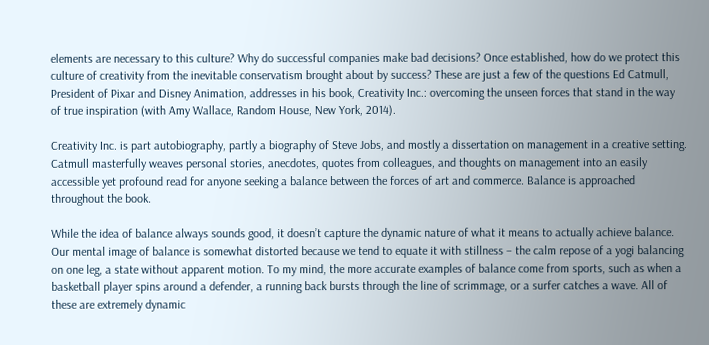elements are necessary to this culture? Why do successful companies make bad decisions? Once established, how do we protect this culture of creativity from the inevitable conservatism brought about by success? These are just a few of the questions Ed Catmull, President of Pixar and Disney Animation, addresses in his book, Creativity Inc.: overcoming the unseen forces that stand in the way of true inspiration (with Amy Wallace, Random House, New York, 2014).

Creativity Inc. is part autobiography, partly a biography of Steve Jobs, and mostly a dissertation on management in a creative setting. Catmull masterfully weaves personal stories, anecdotes, quotes from colleagues, and thoughts on management into an easily accessible yet profound read for anyone seeking a balance between the forces of art and commerce. Balance is approached throughout the book.

While the idea of balance always sounds good, it doesn’t capture the dynamic nature of what it means to actually achieve balance. Our mental image of balance is somewhat distorted because we tend to equate it with stillness – the calm repose of a yogi balancing on one leg, a state without apparent motion. To my mind, the more accurate examples of balance come from sports, such as when a basketball player spins around a defender, a running back bursts through the line of scrimmage, or a surfer catches a wave. All of these are extremely dynamic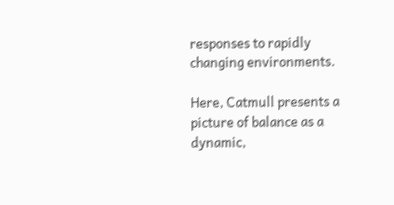responses to rapidly changing environments.

Here, Catmull presents a picture of balance as a dynamic,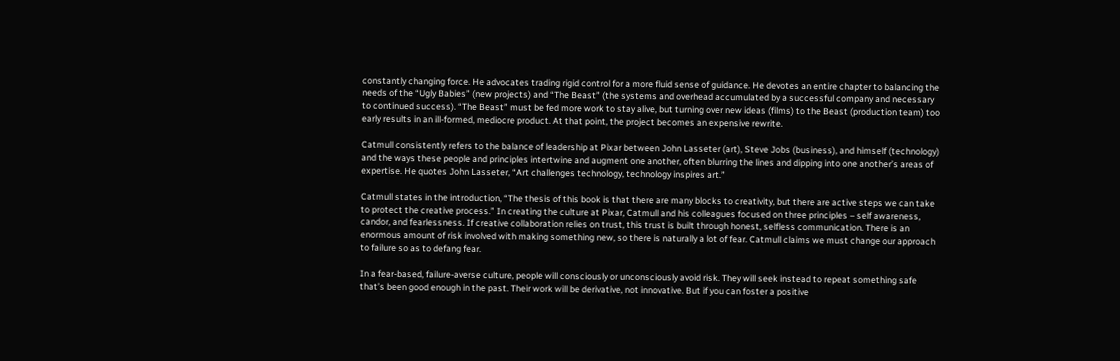constantly changing force. He advocates trading rigid control for a more fluid sense of guidance. He devotes an entire chapter to balancing the needs of the “Ugly Babies” (new projects) and “The Beast” (the systems and overhead accumulated by a successful company and necessary to continued success). “The Beast” must be fed more work to stay alive, but turning over new ideas (films) to the Beast (production team) too early results in an ill-formed, mediocre product. At that point, the project becomes an expensive rewrite.

Catmull consistently refers to the balance of leadership at Pixar between John Lasseter (art), Steve Jobs (business), and himself (technology) and the ways these people and principles intertwine and augment one another, often blurring the lines and dipping into one another’s areas of expertise. He quotes John Lasseter, “Art challenges technology, technology inspires art.”

Catmull states in the introduction, “The thesis of this book is that there are many blocks to creativity, but there are active steps we can take to protect the creative process.” In creating the culture at Pixar, Catmull and his colleagues focused on three principles – self awareness, candor, and fearlessness. If creative collaboration relies on trust, this trust is built through honest, selfless communication. There is an enormous amount of risk involved with making something new, so there is naturally a lot of fear. Catmull claims we must change our approach to failure so as to defang fear.

In a fear-based, failure-averse culture, people will consciously or unconsciously avoid risk. They will seek instead to repeat something safe that’s been good enough in the past. Their work will be derivative, not innovative. But if you can foster a positive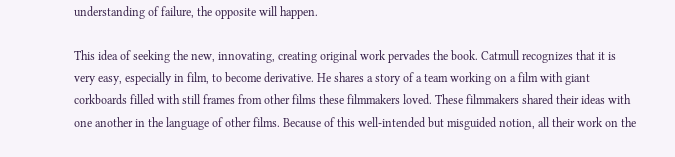understanding of failure, the opposite will happen.

This idea of seeking the new, innovating, creating original work pervades the book. Catmull recognizes that it is very easy, especially in film, to become derivative. He shares a story of a team working on a film with giant corkboards filled with still frames from other films these filmmakers loved. These filmmakers shared their ideas with one another in the language of other films. Because of this well-intended but misguided notion, all their work on the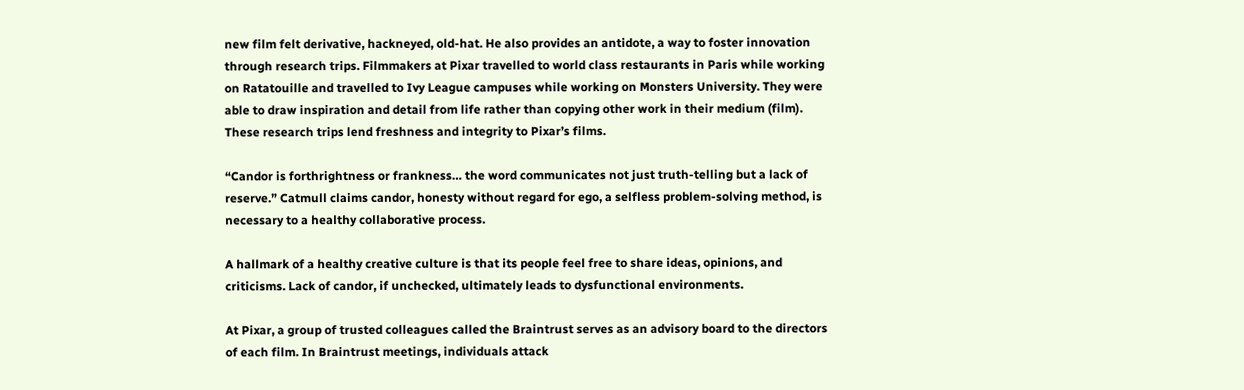new film felt derivative, hackneyed, old-hat. He also provides an antidote, a way to foster innovation through research trips. Filmmakers at Pixar travelled to world class restaurants in Paris while working on Ratatouille and travelled to Ivy League campuses while working on Monsters University. They were able to draw inspiration and detail from life rather than copying other work in their medium (film). These research trips lend freshness and integrity to Pixar’s films.

“Candor is forthrightness or frankness… the word communicates not just truth-telling but a lack of reserve.” Catmull claims candor, honesty without regard for ego, a selfless problem-solving method, is necessary to a healthy collaborative process.

A hallmark of a healthy creative culture is that its people feel free to share ideas, opinions, and criticisms. Lack of candor, if unchecked, ultimately leads to dysfunctional environments.

At Pixar, a group of trusted colleagues called the Braintrust serves as an advisory board to the directors of each film. In Braintrust meetings, individuals attack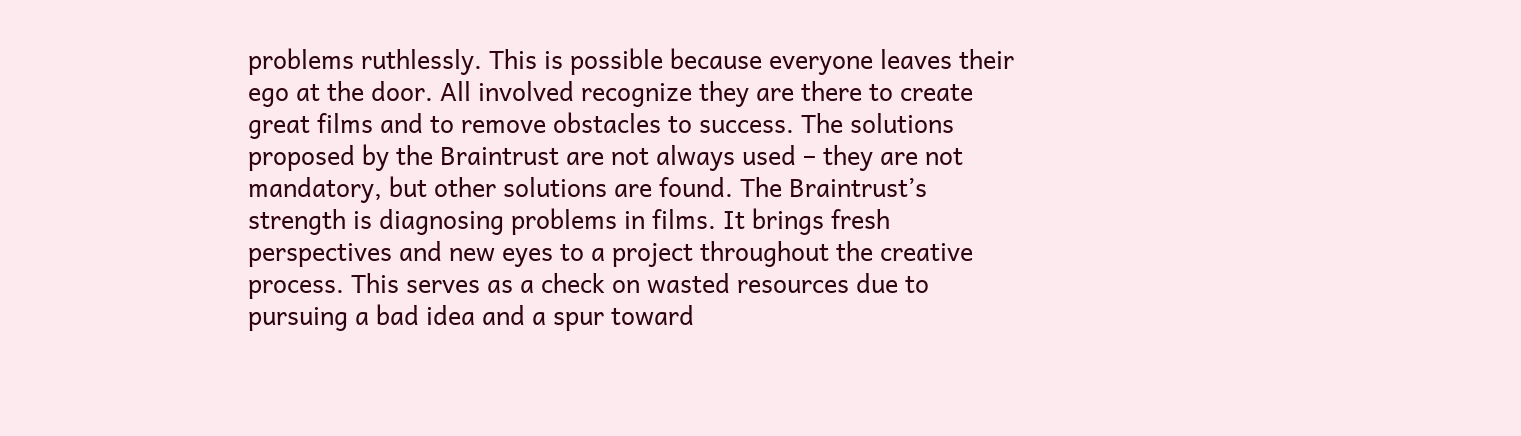problems ruthlessly. This is possible because everyone leaves their ego at the door. All involved recognize they are there to create great films and to remove obstacles to success. The solutions proposed by the Braintrust are not always used – they are not mandatory, but other solutions are found. The Braintrust’s strength is diagnosing problems in films. It brings fresh perspectives and new eyes to a project throughout the creative process. This serves as a check on wasted resources due to pursuing a bad idea and a spur toward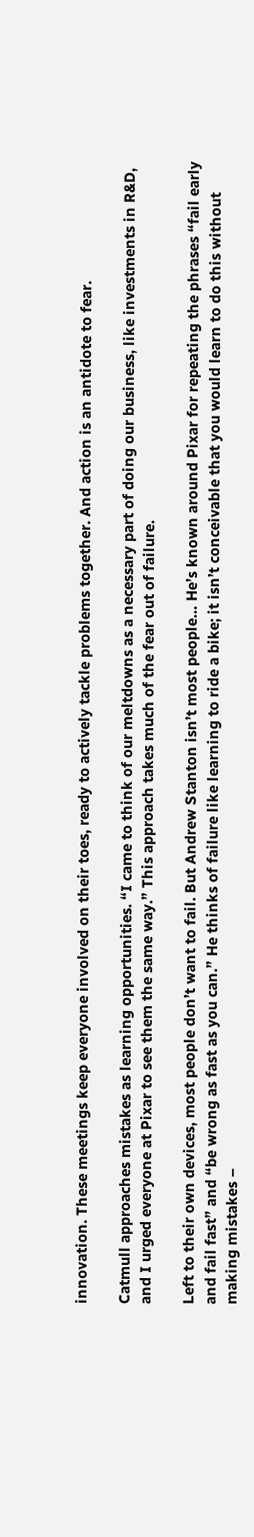innovation. These meetings keep everyone involved on their toes, ready to actively tackle problems together. And action is an antidote to fear.

Catmull approaches mistakes as learning opportunities. “I came to think of our meltdowns as a necessary part of doing our business, like investments in R&D, and I urged everyone at Pixar to see them the same way.” This approach takes much of the fear out of failure.

Left to their own devices, most people don’t want to fail. But Andrew Stanton isn’t most people… He’s known around Pixar for repeating the phrases “fail early and fail fast” and “be wrong as fast as you can.” He thinks of failure like learning to ride a bike; it isn’t conceivable that you would learn to do this without making mistakes –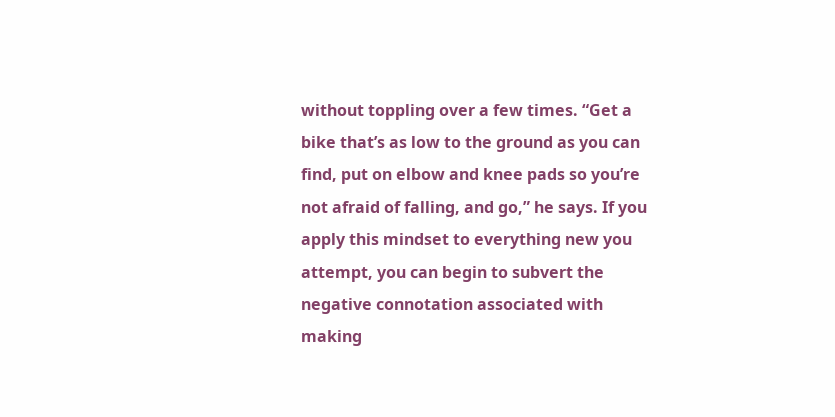without toppling over a few times. “Get a bike that’s as low to the ground as you can find, put on elbow and knee pads so you’re not afraid of falling, and go,” he says. If you apply this mindset to everything new you attempt, you can begin to subvert the negative connotation associated with making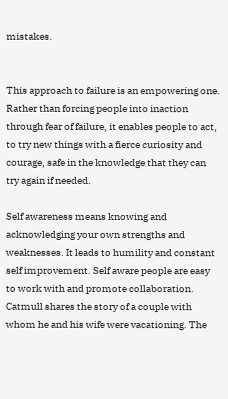mistakes.


This approach to failure is an empowering one. Rather than forcing people into inaction through fear of failure, it enables people to act, to try new things with a fierce curiosity and courage, safe in the knowledge that they can try again if needed.

Self awareness means knowing and acknowledging your own strengths and weaknesses. It leads to humility and constant self improvement. Self aware people are easy to work with and promote collaboration. Catmull shares the story of a couple with whom he and his wife were vacationing. The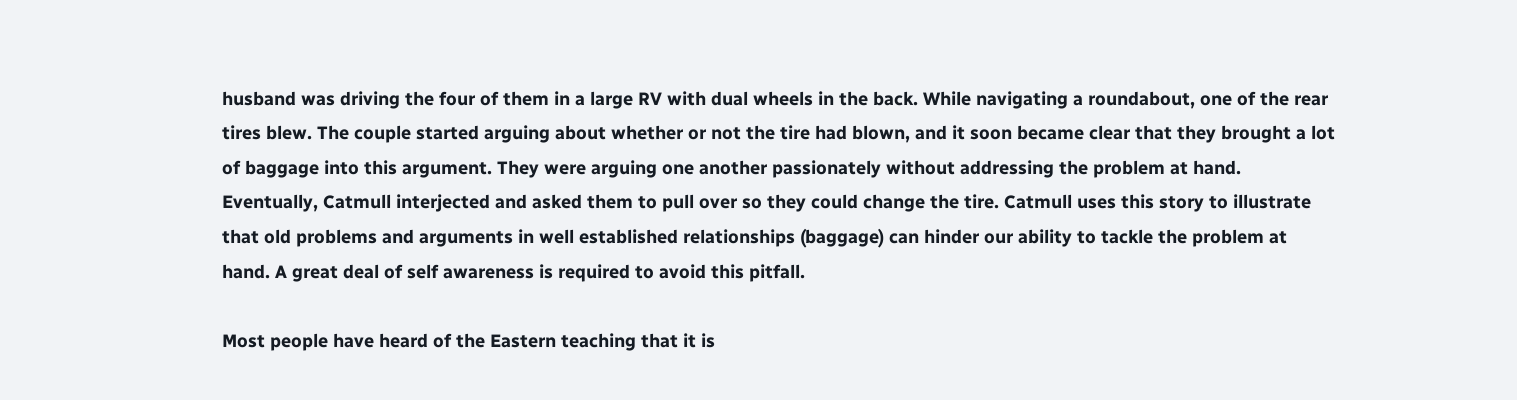husband was driving the four of them in a large RV with dual wheels in the back. While navigating a roundabout, one of the rear tires blew. The couple started arguing about whether or not the tire had blown, and it soon became clear that they brought a lot of baggage into this argument. They were arguing one another passionately without addressing the problem at hand. Eventually, Catmull interjected and asked them to pull over so they could change the tire. Catmull uses this story to illustrate that old problems and arguments in well established relationships (baggage) can hinder our ability to tackle the problem at hand. A great deal of self awareness is required to avoid this pitfall.

Most people have heard of the Eastern teaching that it is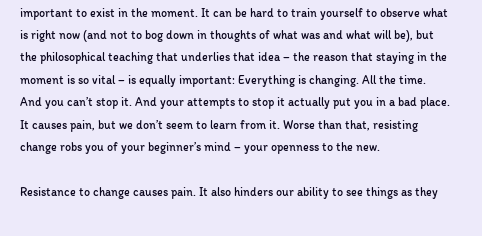important to exist in the moment. It can be hard to train yourself to observe what is right now (and not to bog down in thoughts of what was and what will be), but the philosophical teaching that underlies that idea – the reason that staying in the moment is so vital – is equally important: Everything is changing. All the time. And you can’t stop it. And your attempts to stop it actually put you in a bad place. It causes pain, but we don’t seem to learn from it. Worse than that, resisting change robs you of your beginner’s mind – your openness to the new.

Resistance to change causes pain. It also hinders our ability to see things as they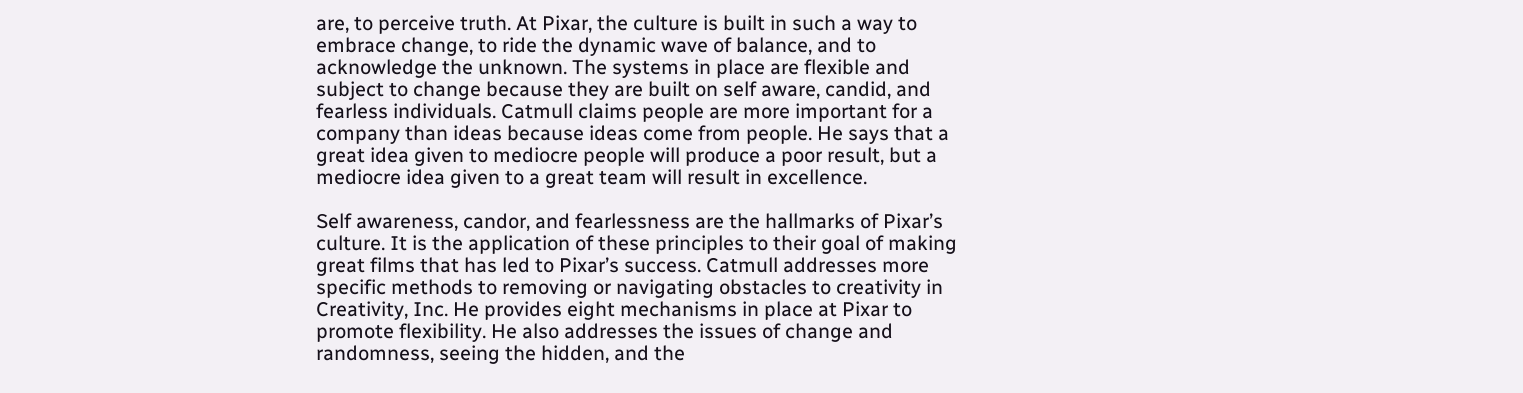are, to perceive truth. At Pixar, the culture is built in such a way to embrace change, to ride the dynamic wave of balance, and to acknowledge the unknown. The systems in place are flexible and subject to change because they are built on self aware, candid, and fearless individuals. Catmull claims people are more important for a company than ideas because ideas come from people. He says that a great idea given to mediocre people will produce a poor result, but a mediocre idea given to a great team will result in excellence.

Self awareness, candor, and fearlessness are the hallmarks of Pixar’s culture. It is the application of these principles to their goal of making great films that has led to Pixar’s success. Catmull addresses more specific methods to removing or navigating obstacles to creativity in Creativity, Inc. He provides eight mechanisms in place at Pixar to promote flexibility. He also addresses the issues of change and randomness, seeing the hidden, and the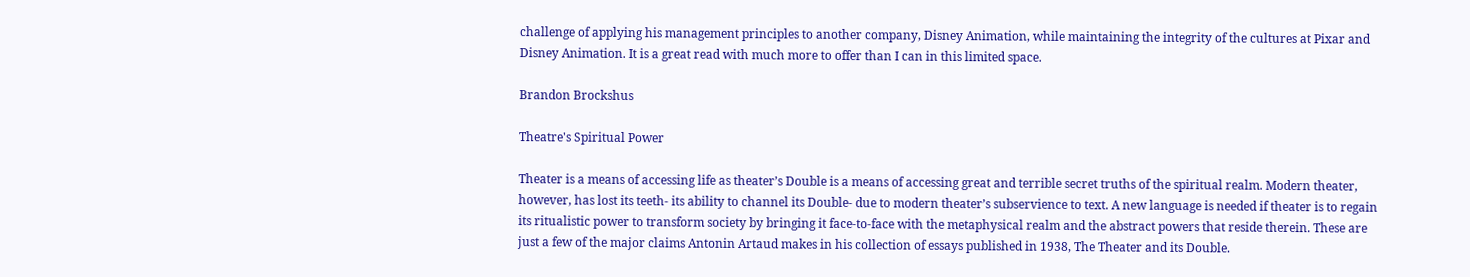challenge of applying his management principles to another company, Disney Animation, while maintaining the integrity of the cultures at Pixar and Disney Animation. It is a great read with much more to offer than I can in this limited space.

Brandon Brockshus

Theatre's Spiritual Power

Theater is a means of accessing life as theater’s Double is a means of accessing great and terrible secret truths of the spiritual realm. Modern theater, however, has lost its teeth- its ability to channel its Double- due to modern theater’s subservience to text. A new language is needed if theater is to regain its ritualistic power to transform society by bringing it face-to-face with the metaphysical realm and the abstract powers that reside therein. These are just a few of the major claims Antonin Artaud makes in his collection of essays published in 1938, The Theater and its Double.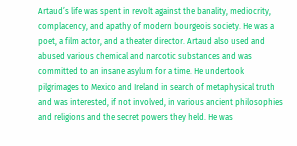Artaud’s life was spent in revolt against the banality, mediocrity, complacency, and apathy of modern bourgeois society. He was a poet, a film actor, and a theater director. Artaud also used and abused various chemical and narcotic substances and was committed to an insane asylum for a time. He undertook pilgrimages to Mexico and Ireland in search of metaphysical truth and was interested, if not involved, in various ancient philosophies and religions and the secret powers they held. He was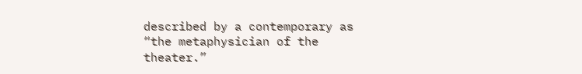described by a contemporary as “the metaphysician of the theater.”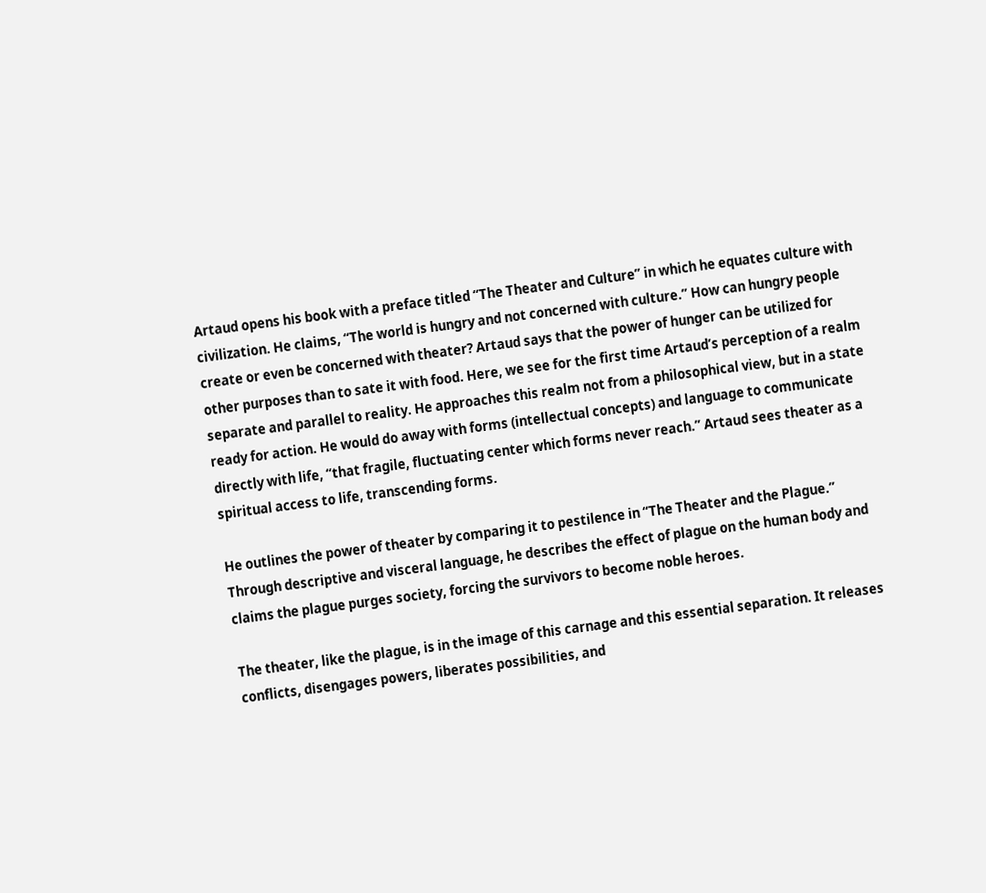Artaud opens his book with a preface titled “The Theater and Culture” in which he equates culture with civilization. He claims, “The world is hungry and not concerned with culture.” How can hungry people create or even be concerned with theater? Artaud says that the power of hunger can be utilized for other purposes than to sate it with food. Here, we see for the first time Artaud’s perception of a realm separate and parallel to reality. He approaches this realm not from a philosophical view, but in a state ready for action. He would do away with forms (intellectual concepts) and language to communicate directly with life, “that fragile, fluctuating center which forms never reach.” Artaud sees theater as a spiritual access to life, transcending forms.

He outlines the power of theater by comparing it to pestilence in “The Theater and the Plague.” Through descriptive and visceral language, he describes the effect of plague on the human body and claims the plague purges society, forcing the survivors to become noble heroes.

The theater, like the plague, is in the image of this carnage and this essential separation. It releases conflicts, disengages powers, liberates possibilities, and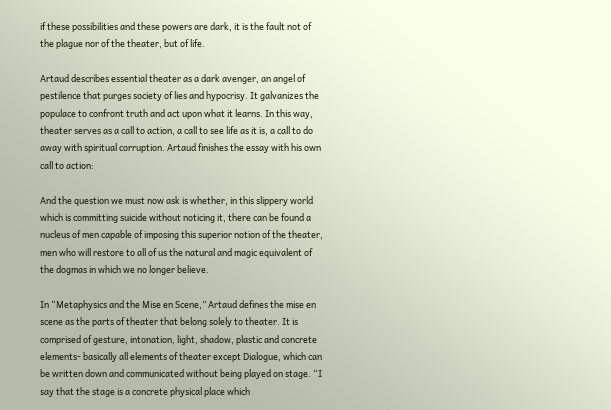if these possibilities and these powers are dark, it is the fault not of the plague nor of the theater, but of life.

Artaud describes essential theater as a dark avenger, an angel of pestilence that purges society of lies and hypocrisy. It galvanizes the populace to confront truth and act upon what it learns. In this way, theater serves as a call to action, a call to see life as it is, a call to do away with spiritual corruption. Artaud finishes the essay with his own call to action:

And the question we must now ask is whether, in this slippery world which is committing suicide without noticing it, there can be found a nucleus of men capable of imposing this superior notion of the theater, men who will restore to all of us the natural and magic equivalent of the dogmas in which we no longer believe.

In “Metaphysics and the Mise en Scene,” Artaud defines the mise en scene as the parts of theater that belong solely to theater. It is comprised of gesture, intonation, light, shadow, plastic and concrete elements- basically all elements of theater except Dialogue, which can be written down and communicated without being played on stage. “I say that the stage is a concrete physical place which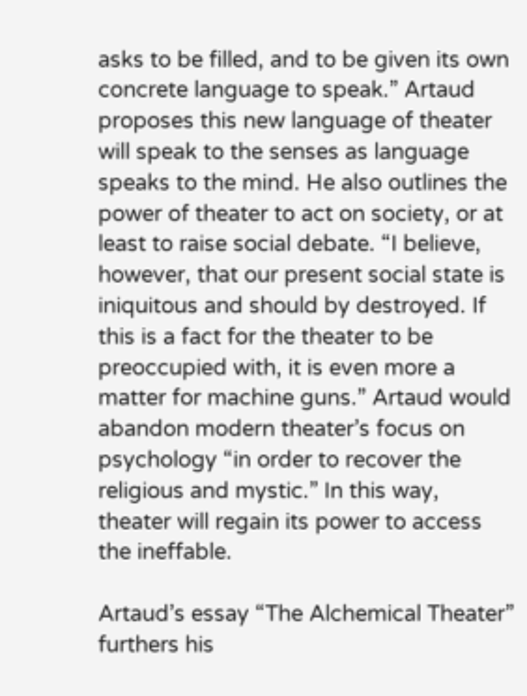asks to be filled, and to be given its own concrete language to speak.” Artaud proposes this new language of theater will speak to the senses as language speaks to the mind. He also outlines the power of theater to act on society, or at least to raise social debate. “I believe, however, that our present social state is iniquitous and should by destroyed. If this is a fact for the theater to be preoccupied with, it is even more a matter for machine guns.” Artaud would abandon modern theater’s focus on psychology “in order to recover the religious and mystic.” In this way, theater will regain its power to access the ineffable.

Artaud’s essay “The Alchemical Theater” furthers his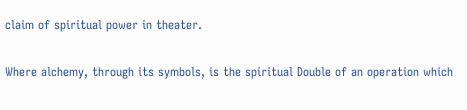claim of spiritual power in theater.

Where alchemy, through its symbols, is the spiritual Double of an operation which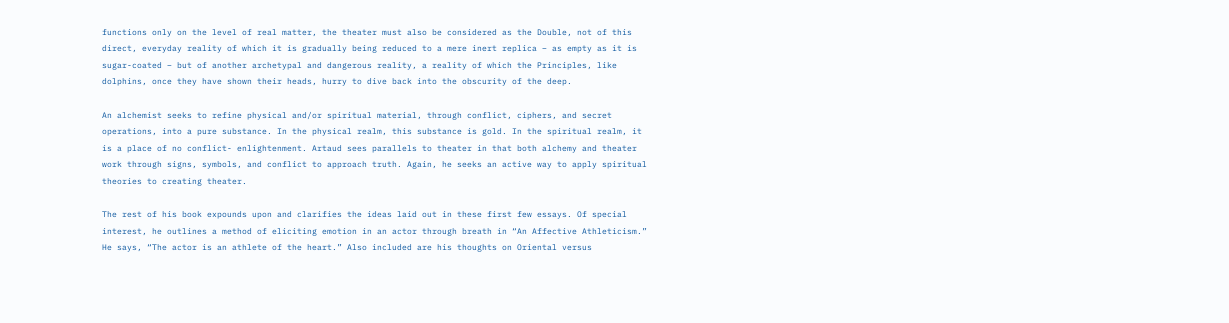functions only on the level of real matter, the theater must also be considered as the Double, not of this direct, everyday reality of which it is gradually being reduced to a mere inert replica – as empty as it is sugar-coated – but of another archetypal and dangerous reality, a reality of which the Principles, like dolphins, once they have shown their heads, hurry to dive back into the obscurity of the deep.

An alchemist seeks to refine physical and/or spiritual material, through conflict, ciphers, and secret operations, into a pure substance. In the physical realm, this substance is gold. In the spiritual realm, it is a place of no conflict- enlightenment. Artaud sees parallels to theater in that both alchemy and theater work through signs, symbols, and conflict to approach truth. Again, he seeks an active way to apply spiritual theories to creating theater.

The rest of his book expounds upon and clarifies the ideas laid out in these first few essays. Of special interest, he outlines a method of eliciting emotion in an actor through breath in “An Affective Athleticism.” He says, “The actor is an athlete of the heart.” Also included are his thoughts on Oriental versus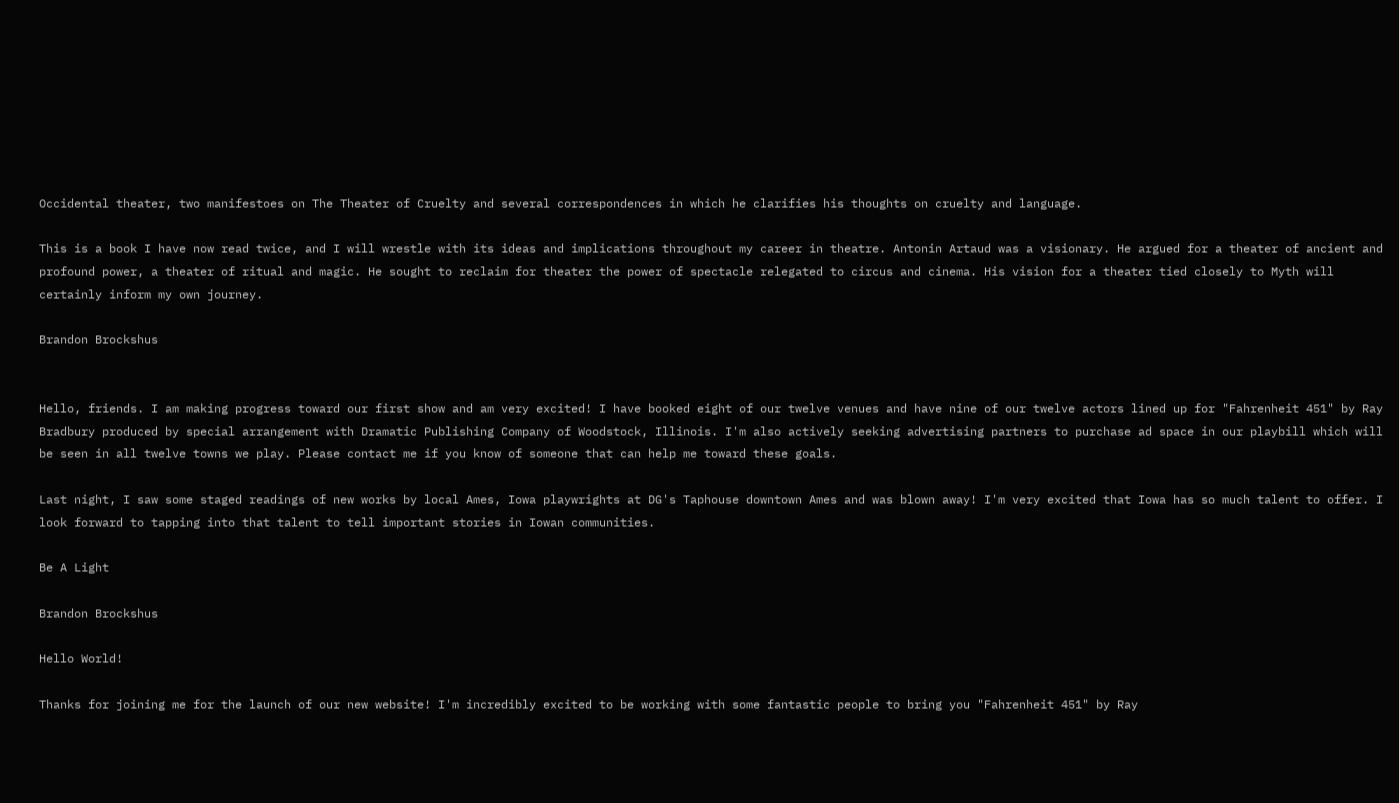Occidental theater, two manifestoes on The Theater of Cruelty and several correspondences in which he clarifies his thoughts on cruelty and language.

This is a book I have now read twice, and I will wrestle with its ideas and implications throughout my career in theatre. Antonin Artaud was a visionary. He argued for a theater of ancient and profound power, a theater of ritual and magic. He sought to reclaim for theater the power of spectacle relegated to circus and cinema. His vision for a theater tied closely to Myth will certainly inform my own journey.

Brandon Brockshus


Hello, friends. I am making progress toward our first show and am very excited! I have booked eight of our twelve venues and have nine of our twelve actors lined up for "Fahrenheit 451" by Ray Bradbury produced by special arrangement with Dramatic Publishing Company of Woodstock, Illinois. I'm also actively seeking advertising partners to purchase ad space in our playbill which will be seen in all twelve towns we play. Please contact me if you know of someone that can help me toward these goals.

Last night, I saw some staged readings of new works by local Ames, Iowa playwrights at DG's Taphouse downtown Ames and was blown away! I'm very excited that Iowa has so much talent to offer. I look forward to tapping into that talent to tell important stories in Iowan communities.

Be A Light

Brandon Brockshus

Hello World!

Thanks for joining me for the launch of our new website! I'm incredibly excited to be working with some fantastic people to bring you "Fahrenheit 451" by Ray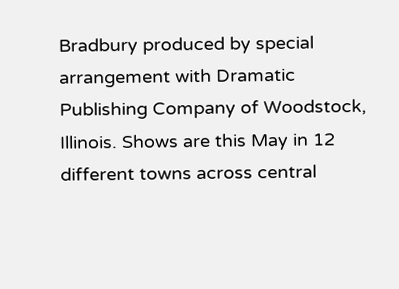Bradbury produced by special arrangement with Dramatic Publishing Company of Woodstock, Illinois. Shows are this May in 12 different towns across central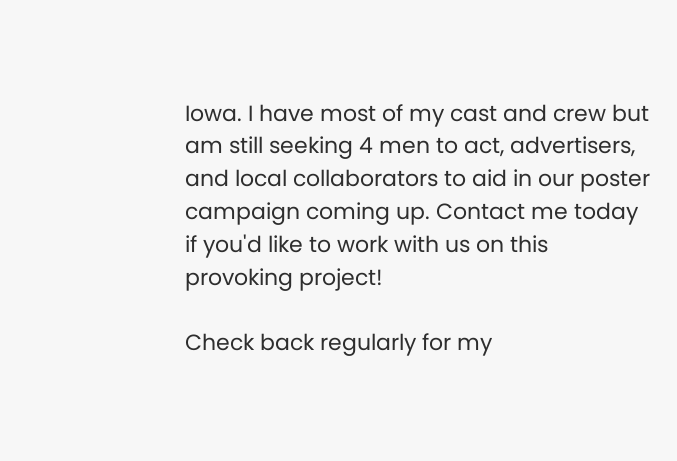Iowa. I have most of my cast and crew but am still seeking 4 men to act, advertisers, and local collaborators to aid in our poster campaign coming up. Contact me today if you'd like to work with us on this provoking project!

Check back regularly for my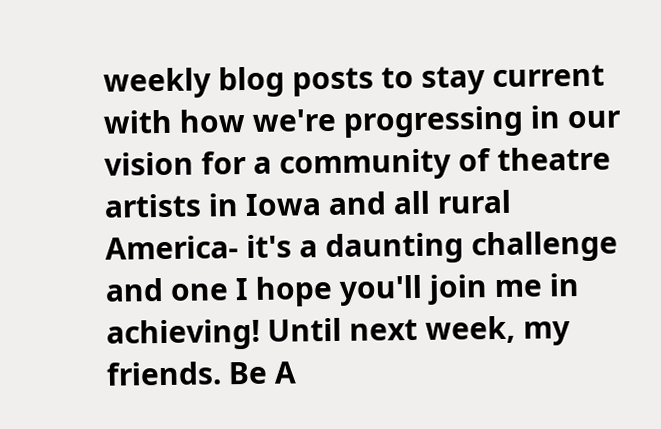weekly blog posts to stay current with how we're progressing in our vision for a community of theatre artists in Iowa and all rural America- it's a daunting challenge and one I hope you'll join me in achieving! Until next week, my friends. Be A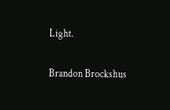Light.

Brandon Brockshus